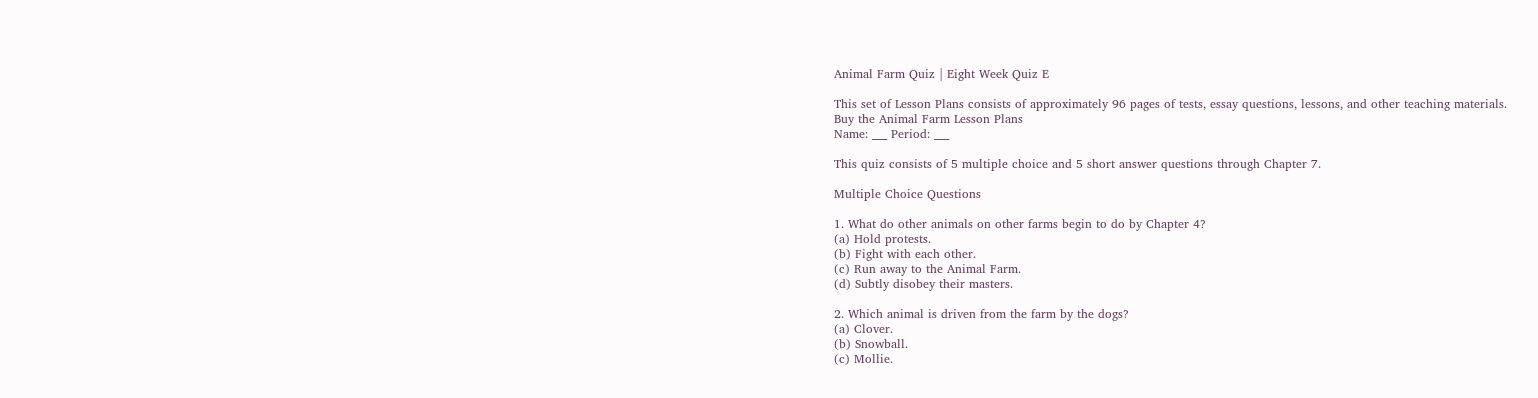Animal Farm Quiz | Eight Week Quiz E

This set of Lesson Plans consists of approximately 96 pages of tests, essay questions, lessons, and other teaching materials.
Buy the Animal Farm Lesson Plans
Name: ___ Period: ___

This quiz consists of 5 multiple choice and 5 short answer questions through Chapter 7.

Multiple Choice Questions

1. What do other animals on other farms begin to do by Chapter 4?
(a) Hold protests.
(b) Fight with each other.
(c) Run away to the Animal Farm.
(d) Subtly disobey their masters.

2. Which animal is driven from the farm by the dogs?
(a) Clover.
(b) Snowball.
(c) Mollie.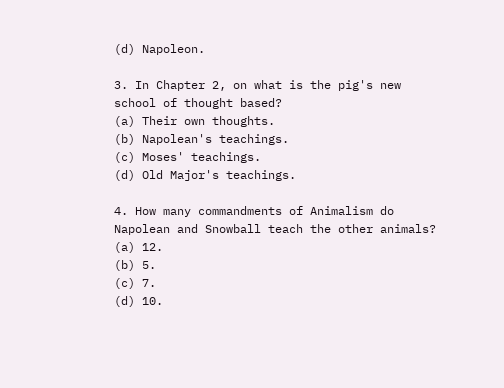(d) Napoleon.

3. In Chapter 2, on what is the pig's new school of thought based?
(a) Their own thoughts.
(b) Napolean's teachings.
(c) Moses' teachings.
(d) Old Major's teachings.

4. How many commandments of Animalism do Napolean and Snowball teach the other animals?
(a) 12.
(b) 5.
(c) 7.
(d) 10.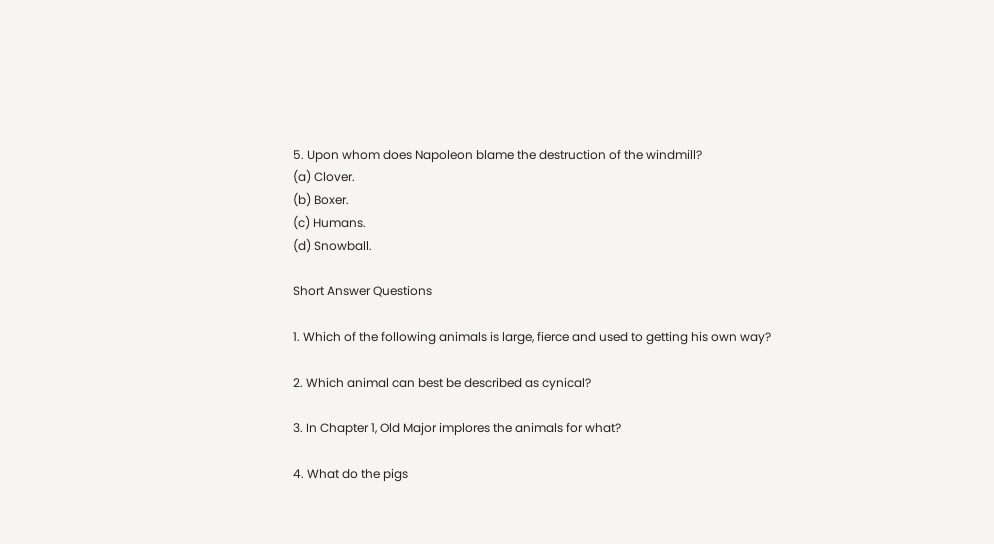5. Upon whom does Napoleon blame the destruction of the windmill?
(a) Clover.
(b) Boxer.
(c) Humans.
(d) Snowball.

Short Answer Questions

1. Which of the following animals is large, fierce and used to getting his own way?

2. Which animal can best be described as cynical?

3. In Chapter 1, Old Major implores the animals for what?

4. What do the pigs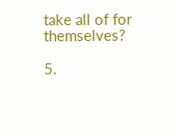take all of for themselves?

5.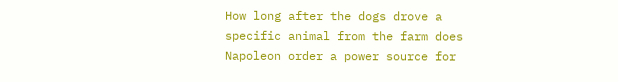How long after the dogs drove a specific animal from the farm does Napoleon order a power source for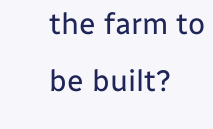the farm to be built?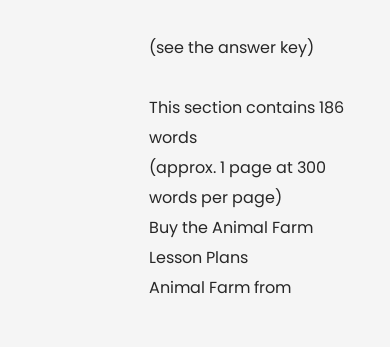(see the answer key)

This section contains 186 words
(approx. 1 page at 300 words per page)
Buy the Animal Farm Lesson Plans
Animal Farm from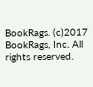BookRags. (c)2017 BookRags, Inc. All rights reserved.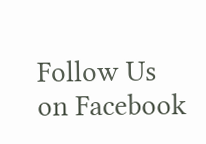Follow Us on Facebook